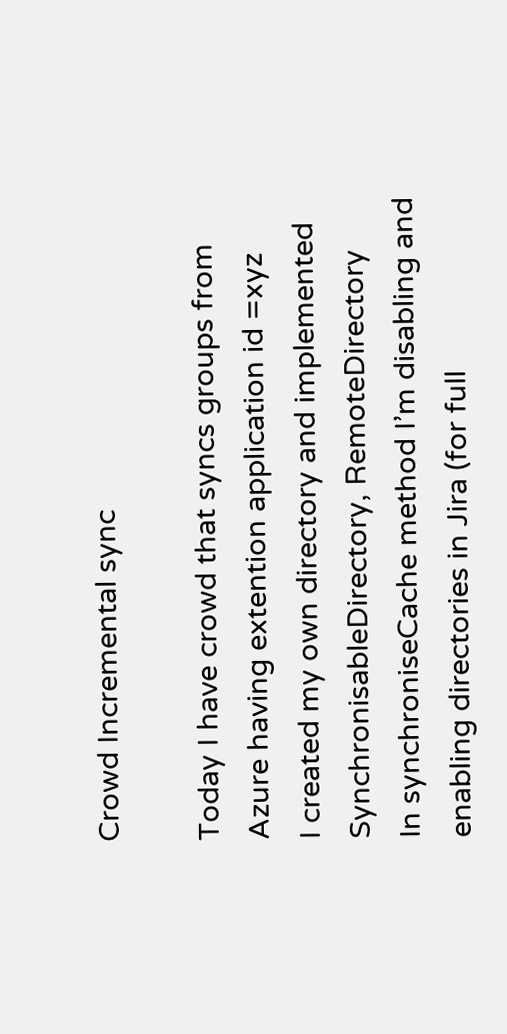Crowd Incremental sync

Today I have crowd that syncs groups from Azure having extention application id =xyz
I created my own directory and implemented SynchronisableDirectory, RemoteDirectory
In synchroniseCache method I’m disabling and enabling directories in Jira (for full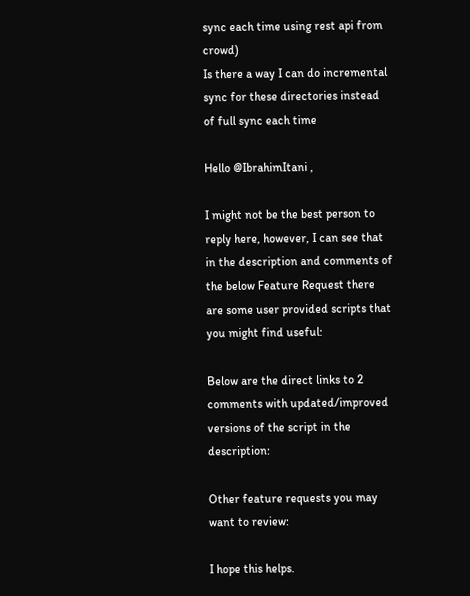sync each time using rest api from crowd)
Is there a way I can do incremental sync for these directories instead of full sync each time

Hello @IbrahimItani ,

I might not be the best person to reply here, however, I can see that in the description and comments of the below Feature Request there are some user provided scripts that you might find useful:

Below are the direct links to 2 comments with updated/improved versions of the script in the description:

Other feature requests you may want to review:

I hope this helps.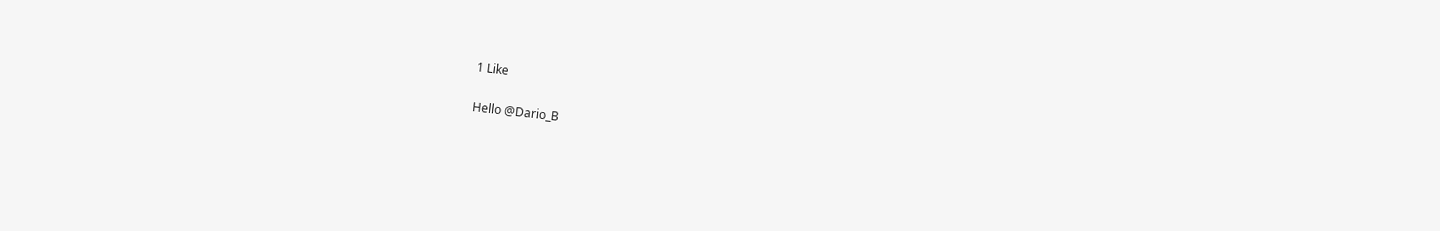1 Like

Hello @Dario_B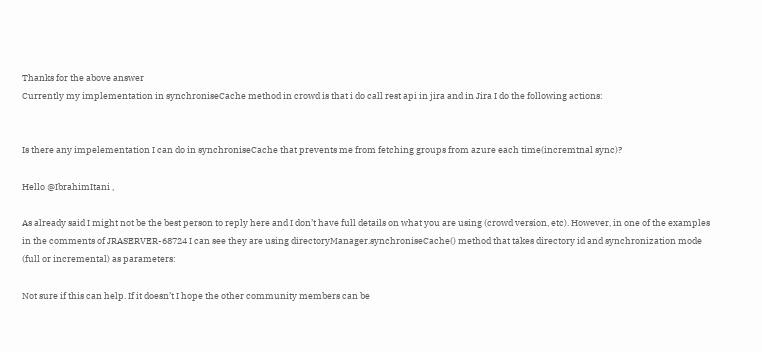Thanks for the above answer
Currently my implementation in synchroniseCache method in crowd is that i do call rest api in jira and in Jira I do the following actions:


Is there any impelementation I can do in synchroniseCache that prevents me from fetching groups from azure each time(incremtnal sync)?

Hello @IbrahimItani ,

As already said I might not be the best person to reply here and I don’t have full details on what you are using (crowd version, etc). However, in one of the examples in the comments of JRASERVER-68724 I can see they are using directoryManager.synchroniseCache() method that takes directory id and synchronization mode (full or incremental) as parameters:

Not sure if this can help. If it doesn’t I hope the other community members can be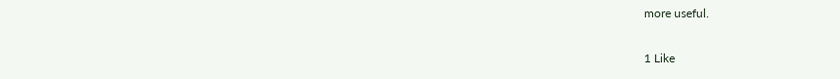more useful.

1 Like